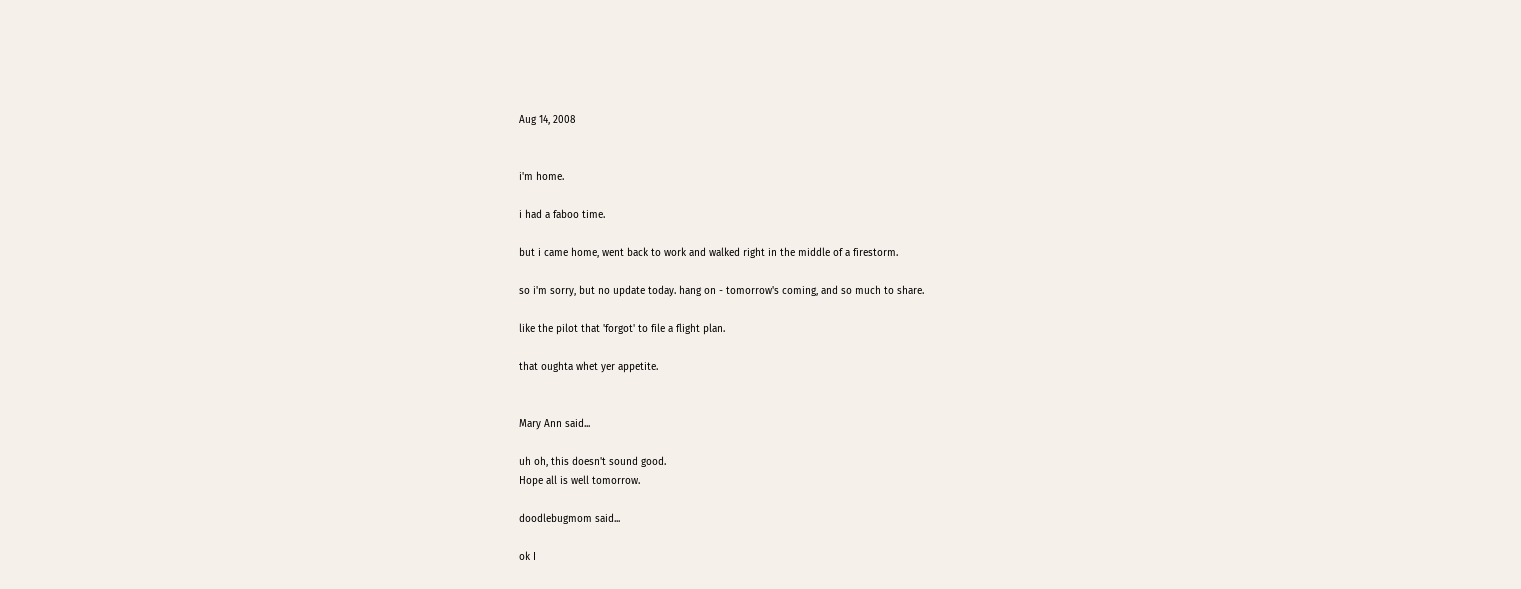Aug 14, 2008


i'm home.

i had a faboo time.

but i came home, went back to work and walked right in the middle of a firestorm.

so i'm sorry, but no update today. hang on - tomorrow's coming, and so much to share.

like the pilot that 'forgot' to file a flight plan.

that oughta whet yer appetite.


Mary Ann said...

uh oh, this doesn't sound good.
Hope all is well tomorrow.

doodlebugmom said...

ok I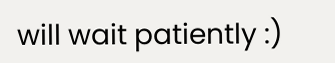will wait patiently :)